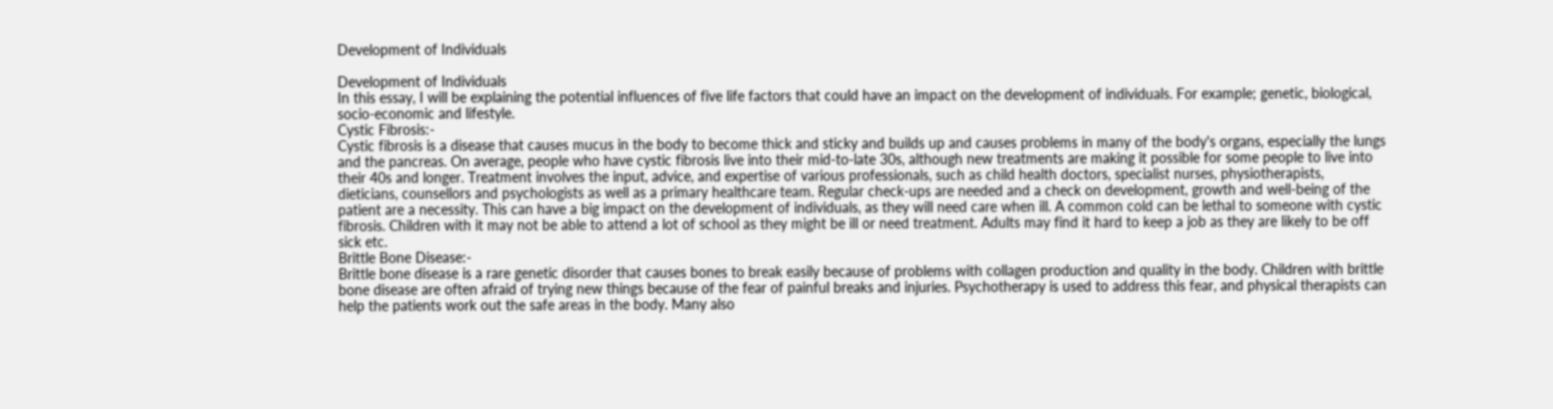Development of Individuals

Development of Individuals
In this essay, I will be explaining the potential influences of five life factors that could have an impact on the development of individuals. For example; genetic, biological, socio-economic and lifestyle.
Cystic Fibrosis:-
Cystic fibrosis is a disease that causes mucus in the body to become thick and sticky and builds up and causes problems in many of the body's organs, especially the lungs and the pancreas. On average, people who have cystic fibrosis live into their mid-to-late 30s, although new treatments are making it possible for some people to live into their 40s and longer. Treatment involves the input, advice, and expertise of various professionals, such as child health doctors, specialist nurses, physiotherapists, dieticians, counsellors and psychologists as well as a primary healthcare team. Regular check-ups are needed and a check on development, growth and well-being of the patient are a necessity. This can have a big impact on the development of individuals, as they will need care when ill. A common cold can be lethal to someone with cystic fibrosis. Children with it may not be able to attend a lot of school as they might be ill or need treatment. Adults may find it hard to keep a job as they are likely to be off sick etc.
Brittle Bone Disease:-
Brittle bone disease is a rare genetic disorder that causes bones to break easily because of problems with collagen production and quality in the body. Children with brittle bone disease are often afraid of trying new things because of the fear of painful breaks and injuries. Psychotherapy is used to address this fear, and physical therapists can help the patients work out the safe areas in the body. Many also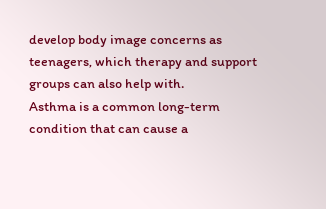develop body image concerns as teenagers, which therapy and support groups can also help with.
Asthma is a common long-term condition that can cause a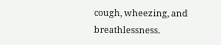cough, wheezing, and breathlessness.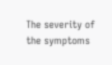The severity of the symptoms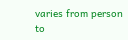varies from person to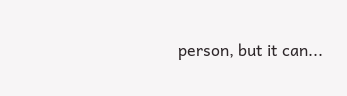person, but it can...